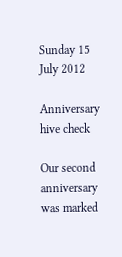Sunday 15 July 2012

Anniversary hive check

Our second anniversary was marked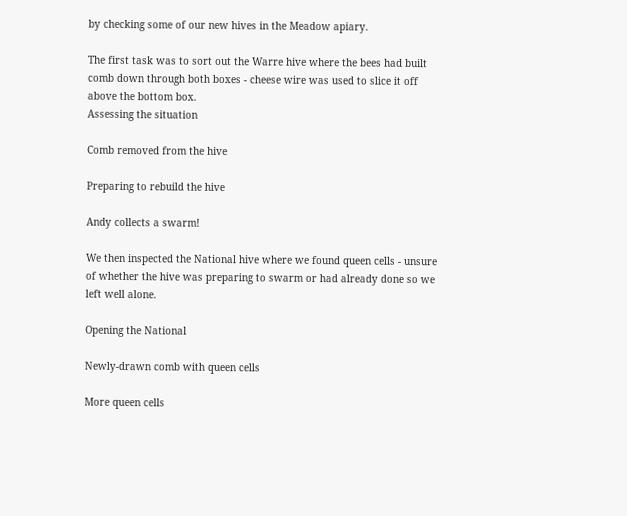by checking some of our new hives in the Meadow apiary.

The first task was to sort out the Warre hive where the bees had built comb down through both boxes - cheese wire was used to slice it off above the bottom box.
Assessing the situation

Comb removed from the hive

Preparing to rebuild the hive

Andy collects a swarm!

We then inspected the National hive where we found queen cells - unsure of whether the hive was preparing to swarm or had already done so we left well alone.

Opening the National

Newly-drawn comb with queen cells

More queen cells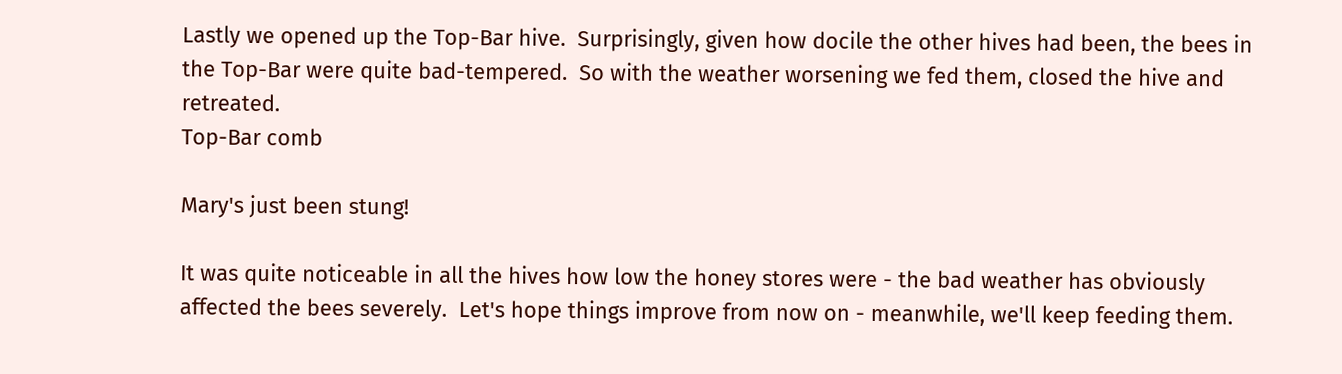Lastly we opened up the Top-Bar hive.  Surprisingly, given how docile the other hives had been, the bees in the Top-Bar were quite bad-tempered.  So with the weather worsening we fed them, closed the hive and retreated.
Top-Bar comb

Mary's just been stung!

It was quite noticeable in all the hives how low the honey stores were - the bad weather has obviously affected the bees severely.  Let's hope things improve from now on - meanwhile, we'll keep feeding them.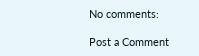No comments:

Post a Comment